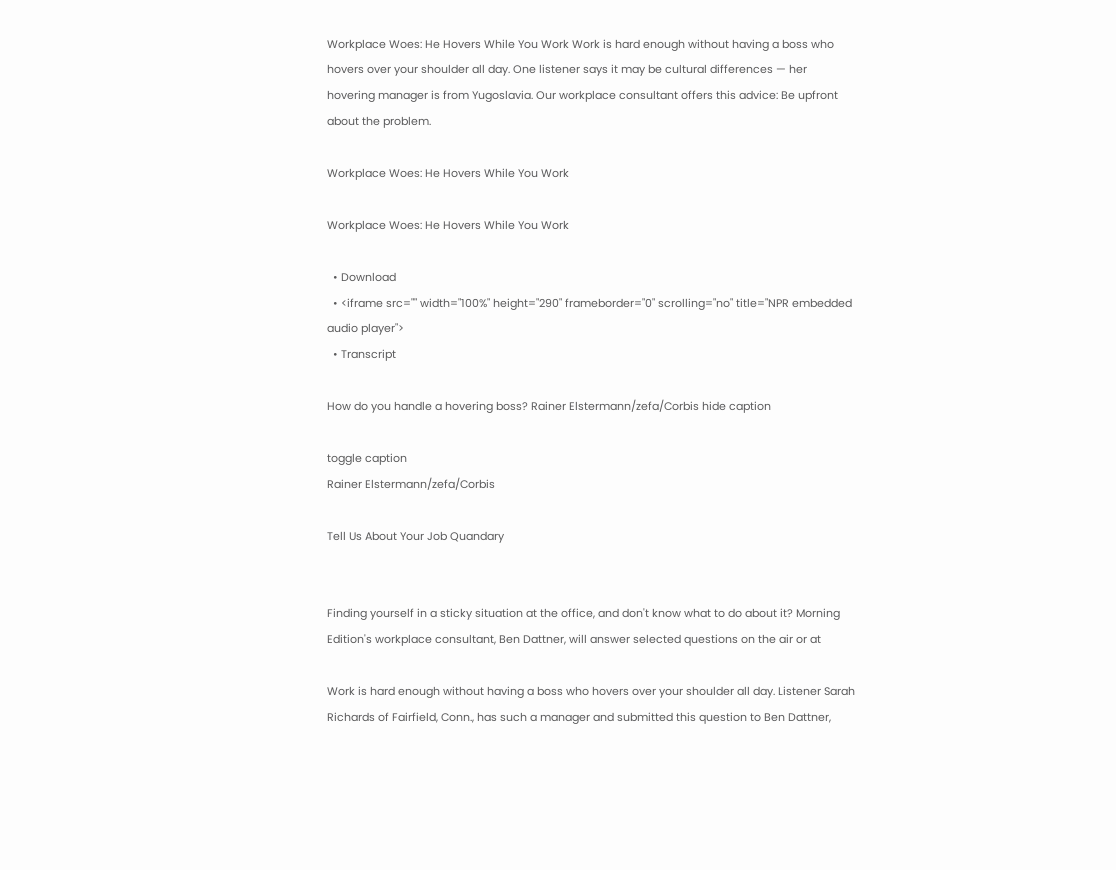Workplace Woes: He Hovers While You Work Work is hard enough without having a boss who hovers over your shoulder all day. One listener says it may be cultural differences — her hovering manager is from Yugoslavia. Our workplace consultant offers this advice: Be upfront about the problem.

Workplace Woes: He Hovers While You Work

Workplace Woes: He Hovers While You Work

  • Download
  • <iframe src="" width="100%" height="290" frameborder="0" scrolling="no" title="NPR embedded audio player">
  • Transcript

How do you handle a hovering boss? Rainer Elstermann/zefa/Corbis hide caption

toggle caption
Rainer Elstermann/zefa/Corbis

Tell Us About Your Job Quandary


Finding yourself in a sticky situation at the office, and don't know what to do about it? Morning Edition's workplace consultant, Ben Dattner, will answer selected questions on the air or at

Work is hard enough without having a boss who hovers over your shoulder all day. Listener Sarah Richards of Fairfield, Conn., has such a manager and submitted this question to Ben Dattner,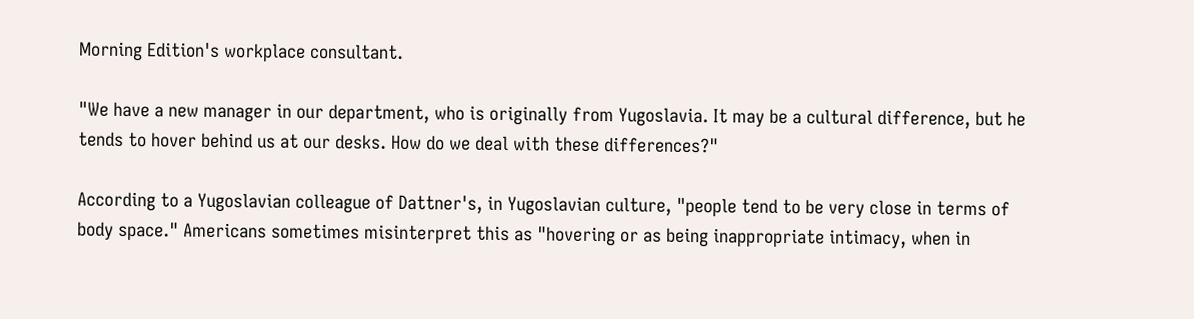Morning Edition's workplace consultant.

"We have a new manager in our department, who is originally from Yugoslavia. It may be a cultural difference, but he tends to hover behind us at our desks. How do we deal with these differences?"

According to a Yugoslavian colleague of Dattner's, in Yugoslavian culture, "people tend to be very close in terms of body space." Americans sometimes misinterpret this as "hovering or as being inappropriate intimacy, when in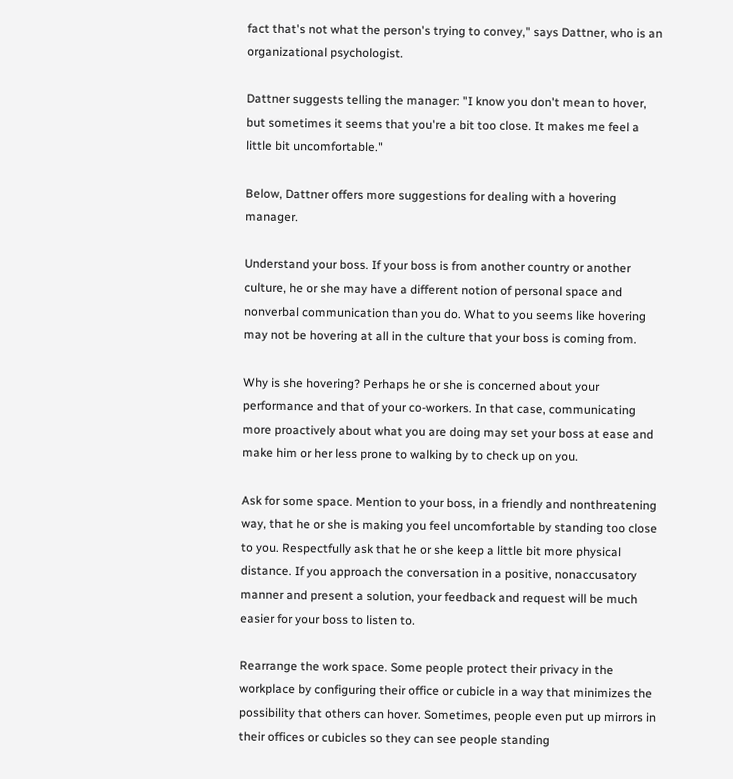fact that's not what the person's trying to convey," says Dattner, who is an organizational psychologist.

Dattner suggests telling the manager: "I know you don't mean to hover, but sometimes it seems that you're a bit too close. It makes me feel a little bit uncomfortable."

Below, Dattner offers more suggestions for dealing with a hovering manager.

Understand your boss. If your boss is from another country or another culture, he or she may have a different notion of personal space and nonverbal communication than you do. What to you seems like hovering may not be hovering at all in the culture that your boss is coming from.

Why is she hovering? Perhaps he or she is concerned about your performance and that of your co-workers. In that case, communicating more proactively about what you are doing may set your boss at ease and make him or her less prone to walking by to check up on you.

Ask for some space. Mention to your boss, in a friendly and nonthreatening way, that he or she is making you feel uncomfortable by standing too close to you. Respectfully ask that he or she keep a little bit more physical distance. If you approach the conversation in a positive, nonaccusatory manner and present a solution, your feedback and request will be much easier for your boss to listen to.

Rearrange the work space. Some people protect their privacy in the workplace by configuring their office or cubicle in a way that minimizes the possibility that others can hover. Sometimes, people even put up mirrors in their offices or cubicles so they can see people standing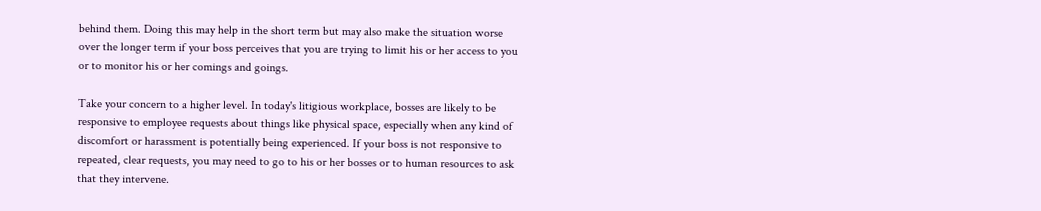behind them. Doing this may help in the short term but may also make the situation worse over the longer term if your boss perceives that you are trying to limit his or her access to you or to monitor his or her comings and goings.

Take your concern to a higher level. In today's litigious workplace, bosses are likely to be responsive to employee requests about things like physical space, especially when any kind of discomfort or harassment is potentially being experienced. If your boss is not responsive to repeated, clear requests, you may need to go to his or her bosses or to human resources to ask that they intervene.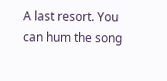A last resort. You can hum the song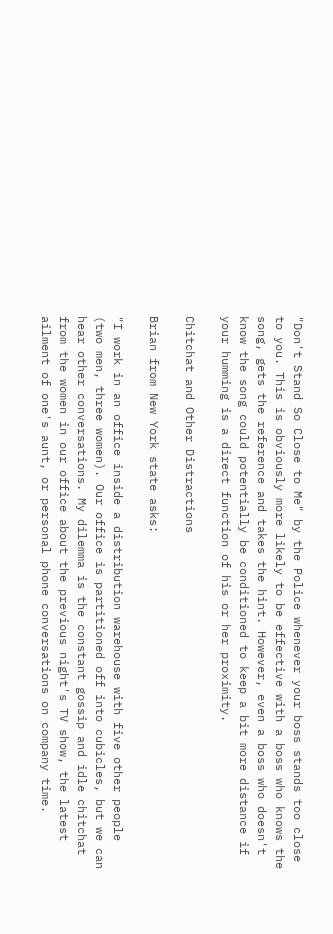"Don't Stand So Close to Me" by the Police whenever your boss stands too close to you. This is obviously more likely to be effective with a boss who knows the song, gets the reference and takes the hint. However, even a boss who doesn't know the song could potentially be conditioned to keep a bit more distance if your humming is a direct function of his or her proximity.

Chitchat and Other Distractions

Brian from New York state asks:

"I work in an office inside a distribution warehouse with five other people (two men, three women). Our office is partitioned off into cubicles, but we can hear other conversations. My dilemma is the constant gossip and idle chitchat from the women in our office about the previous night's TV show, the latest ailment of one's aunt, or personal phone conversations on company time.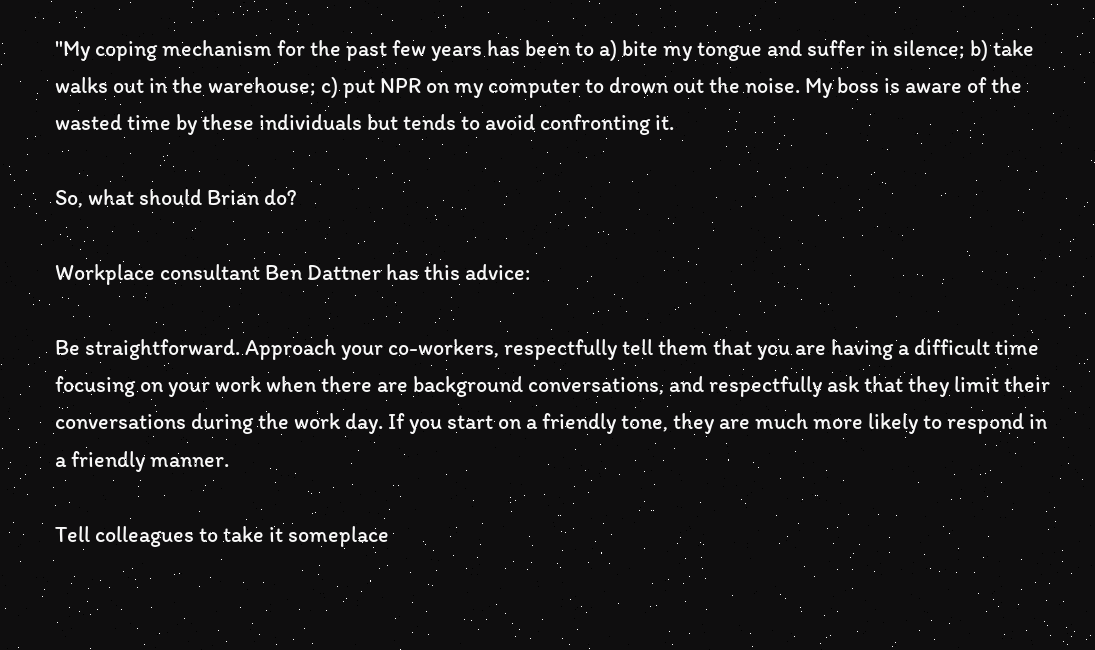"My coping mechanism for the past few years has been to a) bite my tongue and suffer in silence; b) take walks out in the warehouse; c) put NPR on my computer to drown out the noise. My boss is aware of the wasted time by these individuals but tends to avoid confronting it.

So, what should Brian do?

Workplace consultant Ben Dattner has this advice:

Be straightforward. Approach your co-workers, respectfully tell them that you are having a difficult time focusing on your work when there are background conversations, and respectfully ask that they limit their conversations during the work day. If you start on a friendly tone, they are much more likely to respond in a friendly manner.

Tell colleagues to take it someplace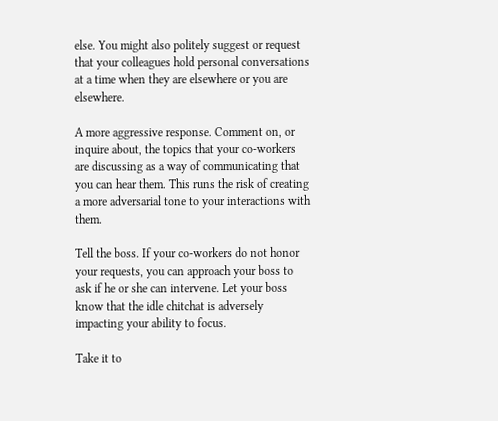else. You might also politely suggest or request that your colleagues hold personal conversations at a time when they are elsewhere or you are elsewhere.

A more aggressive response. Comment on, or inquire about, the topics that your co-workers are discussing as a way of communicating that you can hear them. This runs the risk of creating a more adversarial tone to your interactions with them.

Tell the boss. If your co-workers do not honor your requests, you can approach your boss to ask if he or she can intervene. Let your boss know that the idle chitchat is adversely impacting your ability to focus.

Take it to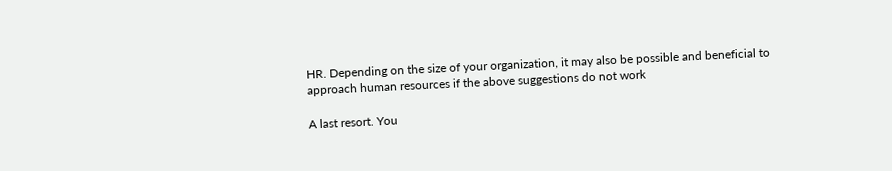HR. Depending on the size of your organization, it may also be possible and beneficial to approach human resources if the above suggestions do not work

A last resort. You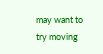may want to try moving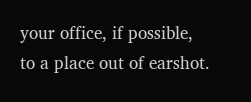your office, if possible, to a place out of earshot.